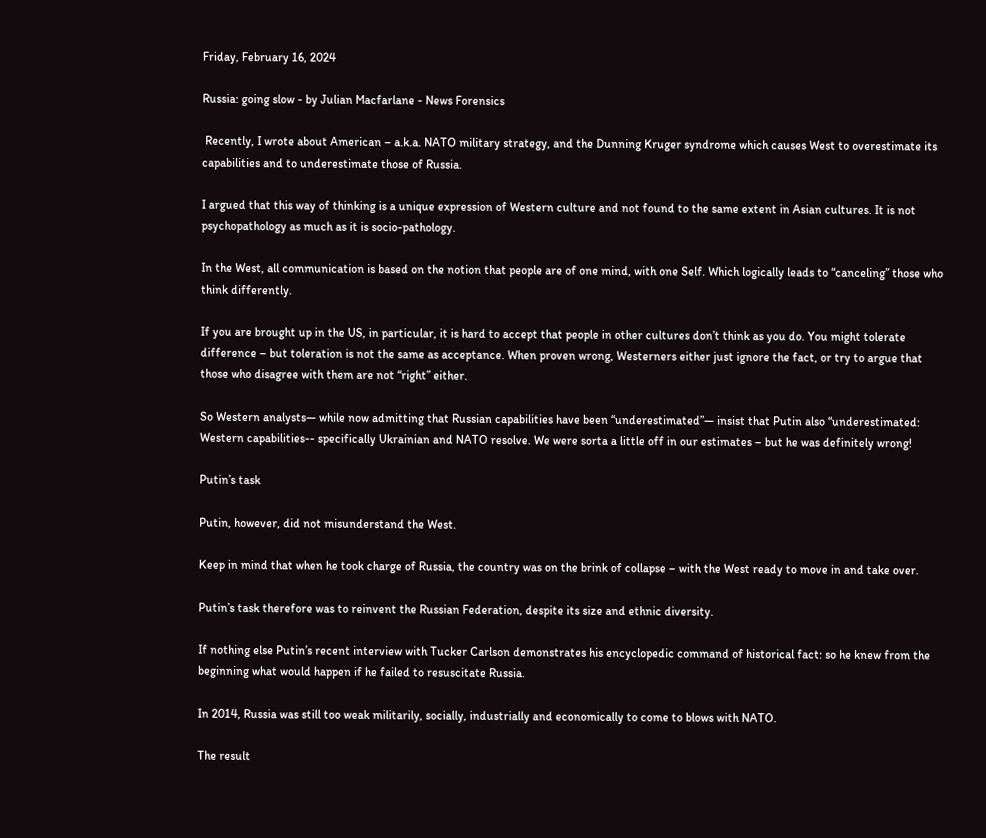Friday, February 16, 2024

Russia: going slow - by Julian Macfarlane - News Forensics

 Recently, I wrote about American – a.k.a. NATO military strategy, and the Dunning Kruger syndrome which causes West to overestimate its capabilities and to underestimate those of Russia.

I argued that this way of thinking is a unique expression of Western culture and not found to the same extent in Asian cultures. It is not psychopathology as much as it is socio-pathology.

In the West, all communication is based on the notion that people are of one mind, with one Self. Which logically leads to “canceling” those who think differently.

If you are brought up in the US, in particular, it is hard to accept that people in other cultures don’t think as you do. You might tolerate difference – but toleration is not the same as acceptance. When proven wrong, Westerners either just ignore the fact, or try to argue that those who disagree with them are not “right” either.

So Western analysts— while now admitting that Russian capabilities have been “underestimated”— insist that Putin also “underestimated: Western capabilities-- specifically Ukrainian and NATO resolve. We were sorta a little off in our estimates – but he was definitely wrong!

Putin’s task

Putin, however, did not misunderstand the West.

Keep in mind that when he took charge of Russia, the country was on the brink of collapse – with the West ready to move in and take over.

Putin’s task therefore was to reinvent the Russian Federation, despite its size and ethnic diversity.

If nothing else Putin’s recent interview with Tucker Carlson demonstrates his encyclopedic command of historical fact: so he knew from the beginning what would happen if he failed to resuscitate Russia.

In 2014, Russia was still too weak militarily, socially, industrially and economically to come to blows with NATO.

The result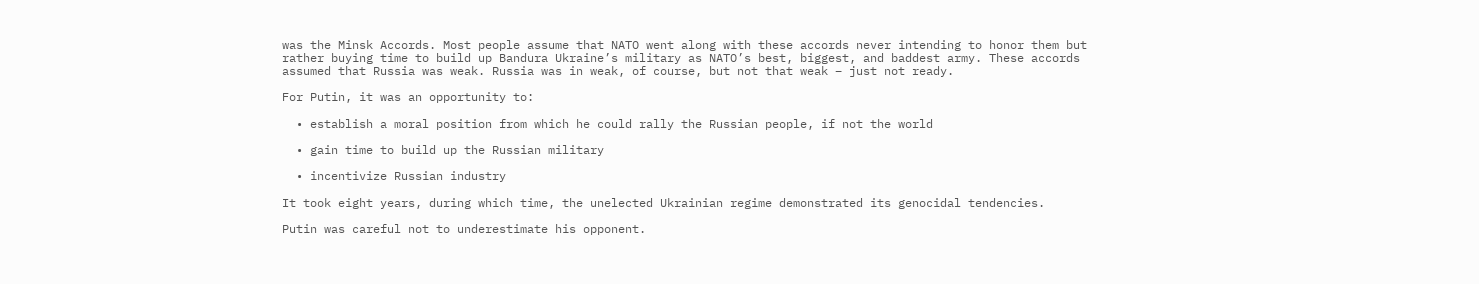was the Minsk Accords. Most people assume that NATO went along with these accords never intending to honor them but rather buying time to build up Bandura Ukraine’s military as NATO’s best, biggest, and baddest army. These accords assumed that Russia was weak. Russia was in weak, of course, but not that weak – just not ready.

For Putin, it was an opportunity to:

  • establish a moral position from which he could rally the Russian people, if not the world

  • gain time to build up the Russian military

  • incentivize Russian industry

It took eight years, during which time, the unelected Ukrainian regime demonstrated its genocidal tendencies.

Putin was careful not to underestimate his opponent.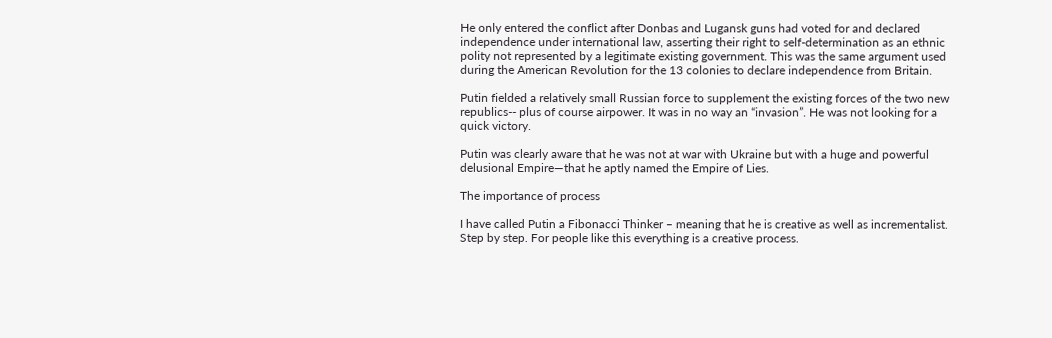He only entered the conflict after Donbas and Lugansk guns had voted for and declared independence under international law, asserting their right to self-determination as an ethnic polity not represented by a legitimate existing government. This was the same argument used during the American Revolution for the 13 colonies to declare independence from Britain.

Putin fielded a relatively small Russian force to supplement the existing forces of the two new republics-- plus of course airpower. It was in no way an “invasion”. He was not looking for a quick victory.

Putin was clearly aware that he was not at war with Ukraine but with a huge and powerful delusional Empire—that he aptly named the Empire of Lies.

The importance of process

I have called Putin a Fibonacci Thinker – meaning that he is creative as well as incrementalist. Step by step. For people like this everything is a creative process.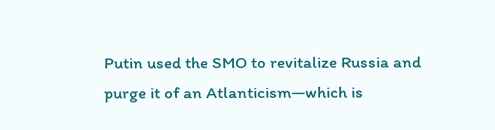Putin used the SMO to revitalize Russia and purge it of an Atlanticism—which is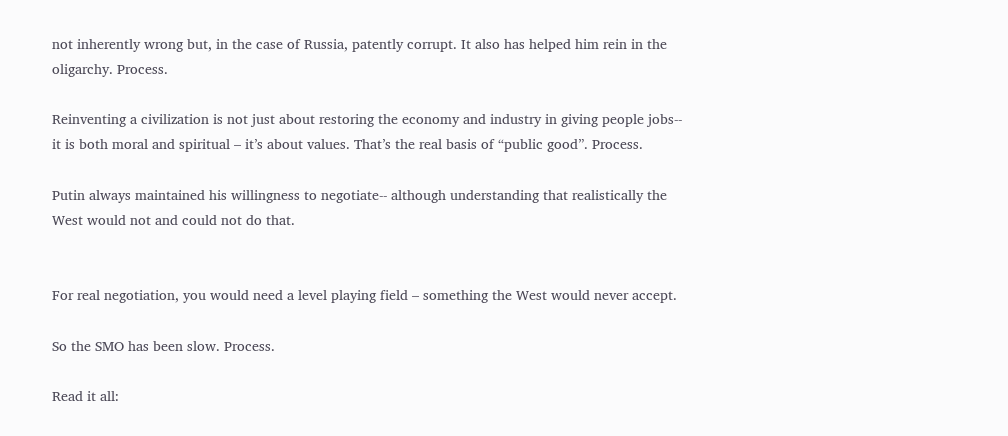not inherently wrong but, in the case of Russia, patently corrupt. It also has helped him rein in the oligarchy. Process.

Reinventing a civilization is not just about restoring the economy and industry in giving people jobs-- it is both moral and spiritual – it’s about values. That’s the real basis of “public good”. Process.

Putin always maintained his willingness to negotiate-- although understanding that realistically the West would not and could not do that.


For real negotiation, you would need a level playing field – something the West would never accept.

So the SMO has been slow. Process.

Read it all: